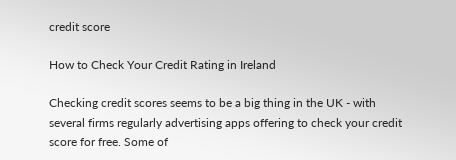credit score

How to Check Your Credit Rating in Ireland

Checking credit scores seems to be a big thing in the UK - with several firms regularly advertising apps offering to check your credit score for free. Some of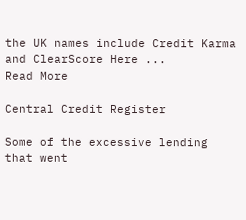the UK names include Credit Karma and ClearScore Here ...
Read More

Central Credit Register

Some of the excessive lending that went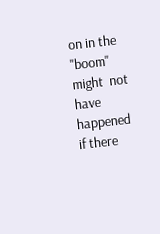on in the "boom" might  not have happened if there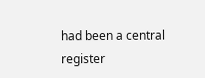had been a central register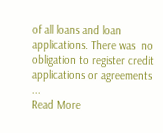of all loans and loan applications. There was  no obligation to register credit applications or agreements ...
Read More